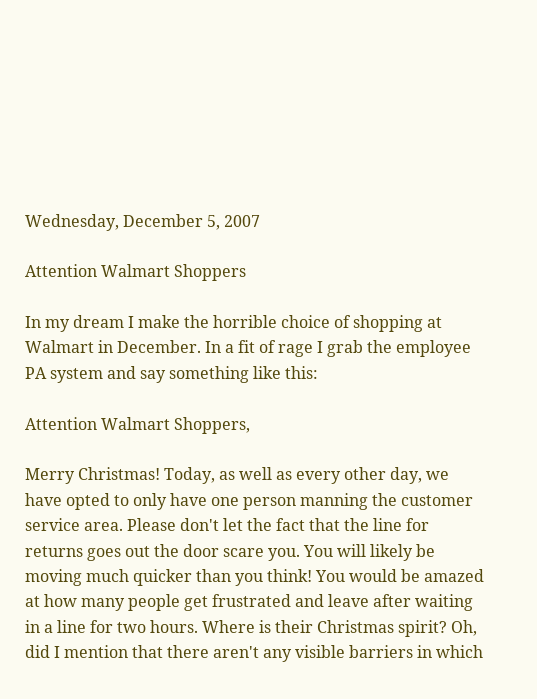Wednesday, December 5, 2007

Attention Walmart Shoppers

In my dream I make the horrible choice of shopping at Walmart in December. In a fit of rage I grab the employee PA system and say something like this:

Attention Walmart Shoppers,

Merry Christmas! Today, as well as every other day, we have opted to only have one person manning the customer service area. Please don't let the fact that the line for returns goes out the door scare you. You will likely be moving much quicker than you think! You would be amazed at how many people get frustrated and leave after waiting in a line for two hours. Where is their Christmas spirit? Oh, did I mention that there aren't any visible barriers in which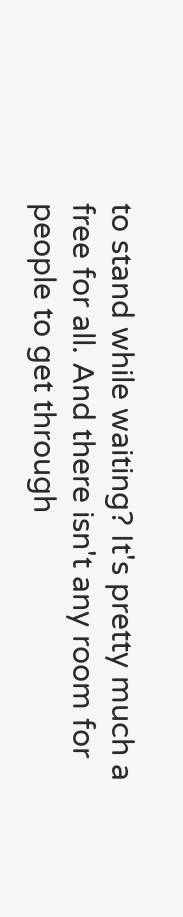to stand while waiting? It's pretty much a free for all. And there isn't any room for people to get through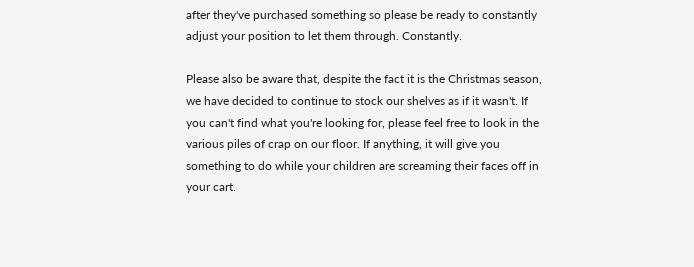after they've purchased something so please be ready to constantly adjust your position to let them through. Constantly.

Please also be aware that, despite the fact it is the Christmas season, we have decided to continue to stock our shelves as if it wasn't. If you can't find what you're looking for, please feel free to look in the various piles of crap on our floor. If anything, it will give you something to do while your children are screaming their faces off in your cart.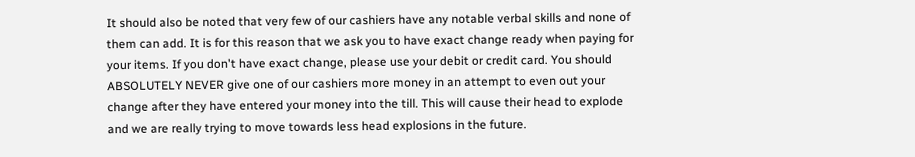It should also be noted that very few of our cashiers have any notable verbal skills and none of them can add. It is for this reason that we ask you to have exact change ready when paying for your items. If you don't have exact change, please use your debit or credit card. You should ABSOLUTELY NEVER give one of our cashiers more money in an attempt to even out your change after they have entered your money into the till. This will cause their head to explode and we are really trying to move towards less head explosions in the future.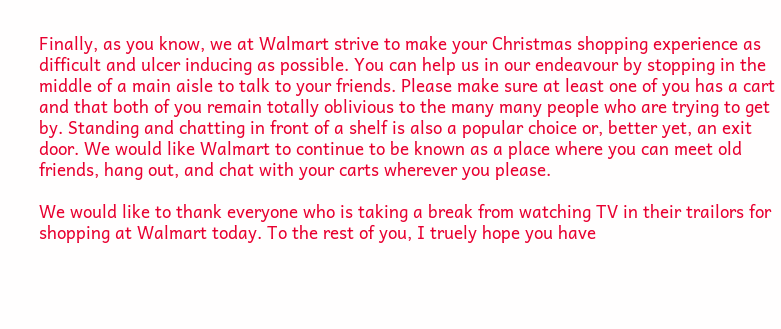Finally, as you know, we at Walmart strive to make your Christmas shopping experience as difficult and ulcer inducing as possible. You can help us in our endeavour by stopping in the middle of a main aisle to talk to your friends. Please make sure at least one of you has a cart and that both of you remain totally oblivious to the many many people who are trying to get by. Standing and chatting in front of a shelf is also a popular choice or, better yet, an exit door. We would like Walmart to continue to be known as a place where you can meet old friends, hang out, and chat with your carts wherever you please.

We would like to thank everyone who is taking a break from watching TV in their trailors for shopping at Walmart today. To the rest of you, I truely hope you have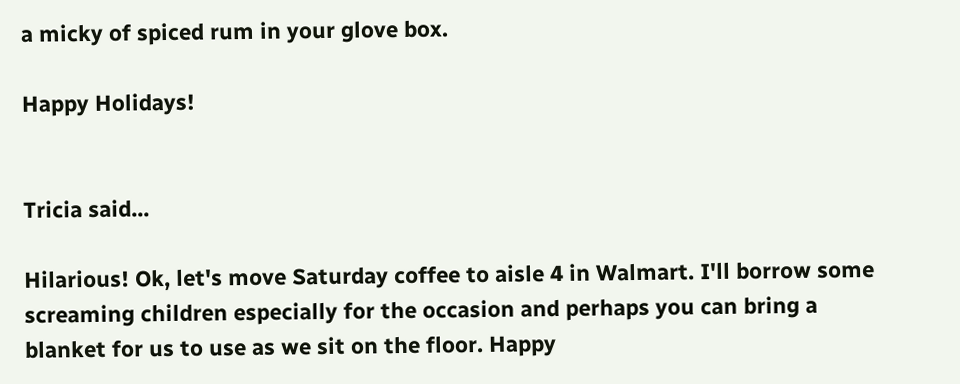a micky of spiced rum in your glove box.

Happy Holidays!


Tricia said...

Hilarious! Ok, let's move Saturday coffee to aisle 4 in Walmart. I'll borrow some screaming children especially for the occasion and perhaps you can bring a blanket for us to use as we sit on the floor. Happy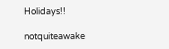Holidays!!

notquiteawake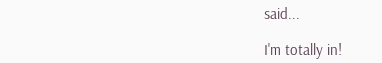said...

I'm totally in!